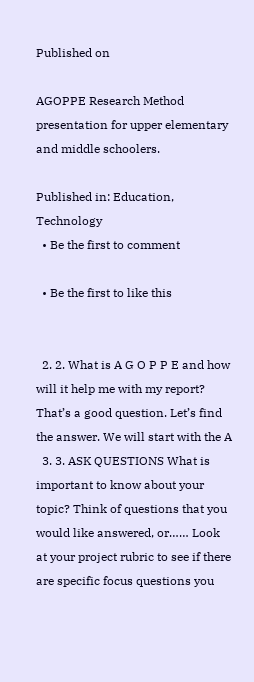Published on

AGOPPE Research Method presentation for upper elementary and middle schoolers.

Published in: Education, Technology
  • Be the first to comment

  • Be the first to like this


  2. 2. What is A G O P P E and how will it help me with my report? That’s a good question. Let’s find the answer. We will start with the A
  3. 3. ASK QUESTIONS What is important to know about your topic? Think of questions that you would like answered, or…… Look at your project rubric to see if there are specific focus questions you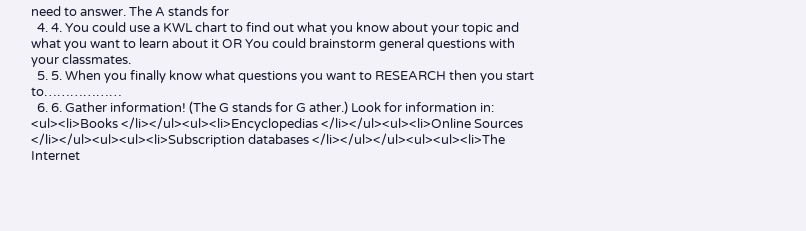need to answer. The A stands for
  4. 4. You could use a KWL chart to find out what you know about your topic and what you want to learn about it OR You could brainstorm general questions with your classmates.
  5. 5. When you finally know what questions you want to RESEARCH then you start to………………
  6. 6. Gather information! (The G stands for G ather.) Look for information in: <ul><li>Books </li></ul><ul><li>Encyclopedias </li></ul><ul><li>Online Sources </li></ul><ul><ul><li>Subscription databases </li></ul></ul><ul><ul><li>The Internet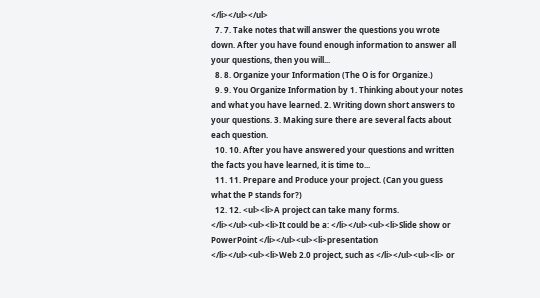</li></ul></ul>
  7. 7. Take notes that will answer the questions you wrote down. After you have found enough information to answer all your questions, then you will...
  8. 8. Organize your Information (The O is for Organize.)
  9. 9. You Organize Information by 1. Thinking about your notes and what you have learned. 2. Writing down short answers to your questions. 3. Making sure there are several facts about each question.
  10. 10. After you have answered your questions and written the facts you have learned, it is time to...
  11. 11. Prepare and Produce your project. (Can you guess what the P stands for?)
  12. 12. <ul><li>A project can take many forms. </li></ul><ul><li>It could be a: </li></ul><ul><li>Slide show or PowerPoint </li></ul><ul><li>presentation </li></ul><ul><li>Web 2.0 project, such as </li></ul><ul><li> or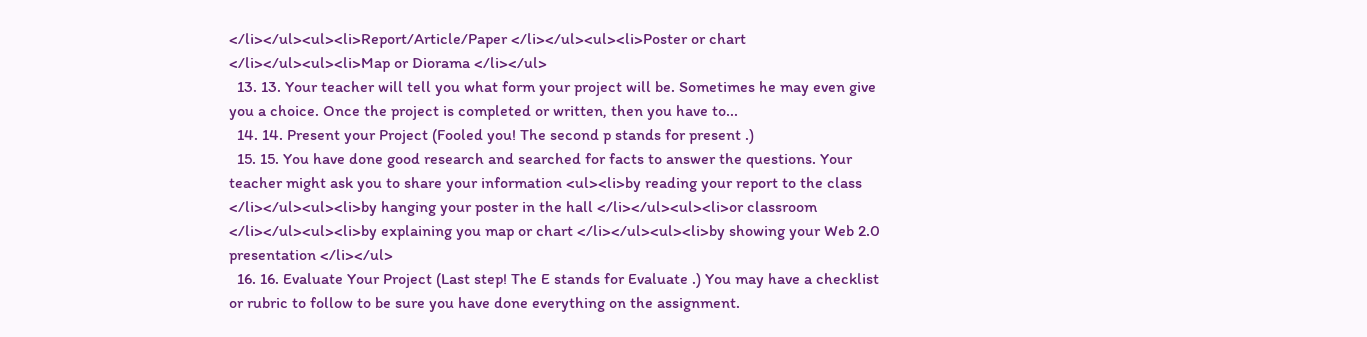</li></ul><ul><li>Report/Article/Paper </li></ul><ul><li>Poster or chart </li></ul><ul><li>Map or Diorama </li></ul>
  13. 13. Your teacher will tell you what form your project will be. Sometimes he may even give you a choice. Once the project is completed or written, then you have to...
  14. 14. Present your Project (Fooled you! The second p stands for present .)
  15. 15. You have done good research and searched for facts to answer the questions. Your teacher might ask you to share your information <ul><li>by reading your report to the class </li></ul><ul><li>by hanging your poster in the hall </li></ul><ul><li>or classroom </li></ul><ul><li>by explaining you map or chart </li></ul><ul><li>by showing your Web 2.0 presentation </li></ul>
  16. 16. Evaluate Your Project (Last step! The E stands for Evaluate .) You may have a checklist or rubric to follow to be sure you have done everything on the assignment.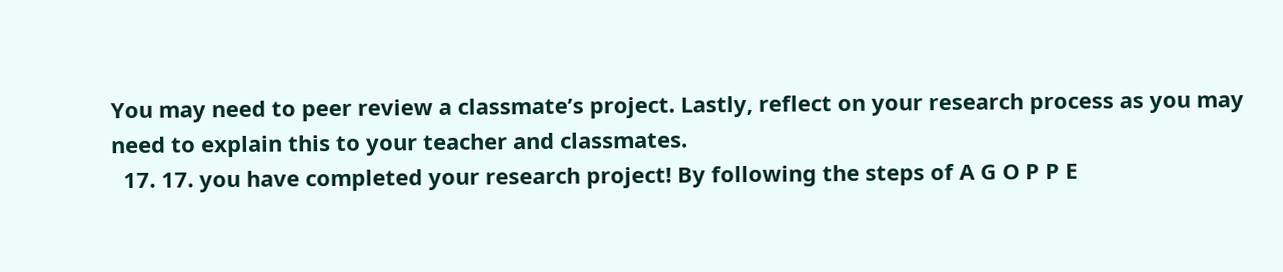You may need to peer review a classmate’s project. Lastly, reflect on your research process as you may need to explain this to your teacher and classmates.
  17. 17. you have completed your research project! By following the steps of A G O P P E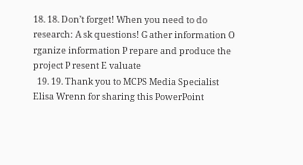18. 18. Don’t forget! When you need to do research: A sk questions! G ather information O rganize information P repare and produce the project P resent E valuate
  19. 19. Thank you to MCPS Media Specialist Elisa Wrenn for sharing this PowerPoint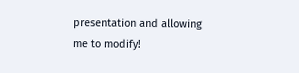presentation and allowing me to modify!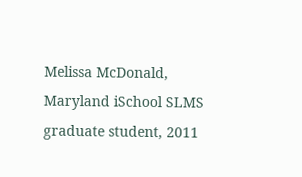Melissa McDonald, Maryland iSchool SLMS graduate student, 2011